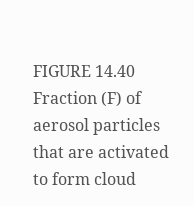FIGURE 14.40 Fraction (F) of aerosol particles that are activated to form cloud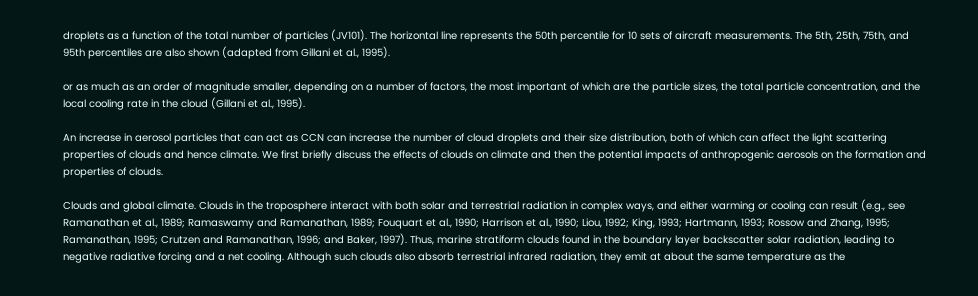droplets as a function of the total number of particles (JV101). The horizontal line represents the 50th percentile for 10 sets of aircraft measurements. The 5th, 25th, 75th, and 95th percentiles are also shown (adapted from Gillani et al., 1995).

or as much as an order of magnitude smaller, depending on a number of factors, the most important of which are the particle sizes, the total particle concentration, and the local cooling rate in the cloud (Gillani et al., 1995).

An increase in aerosol particles that can act as CCN can increase the number of cloud droplets and their size distribution, both of which can affect the light scattering properties of clouds and hence climate. We first briefly discuss the effects of clouds on climate and then the potential impacts of anthropogenic aerosols on the formation and properties of clouds.

Clouds and global climate. Clouds in the troposphere interact with both solar and terrestrial radiation in complex ways, and either warming or cooling can result (e.g., see Ramanathan et al., 1989; Ramaswamy and Ramanathan, 1989; Fouquart et al., 1990; Harrison et al., 1990; Liou, 1992; King, 1993; Hartmann, 1993; Rossow and Zhang, 1995; Ramanathan, 1995; Crutzen and Ramanathan, 1996; and Baker, 1997). Thus, marine stratiform clouds found in the boundary layer backscatter solar radiation, leading to negative radiative forcing and a net cooling. Although such clouds also absorb terrestrial infrared radiation, they emit at about the same temperature as the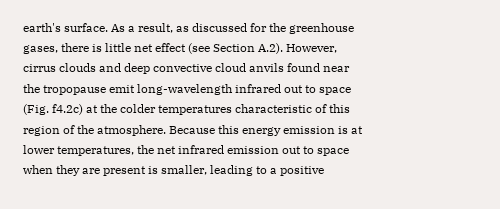earth's surface. As a result, as discussed for the greenhouse gases, there is little net effect (see Section A.2). However, cirrus clouds and deep convective cloud anvils found near the tropopause emit long-wavelength infrared out to space (Fig. f4.2c) at the colder temperatures characteristic of this region of the atmosphere. Because this energy emission is at lower temperatures, the net infrared emission out to space when they are present is smaller, leading to a positive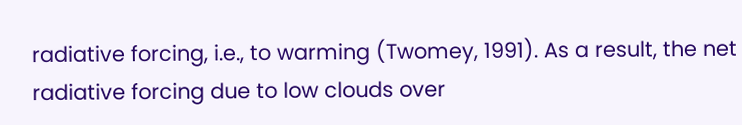radiative forcing, i.e., to warming (Twomey, 1991). As a result, the net radiative forcing due to low clouds over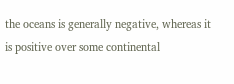the oceans is generally negative, whereas it is positive over some continental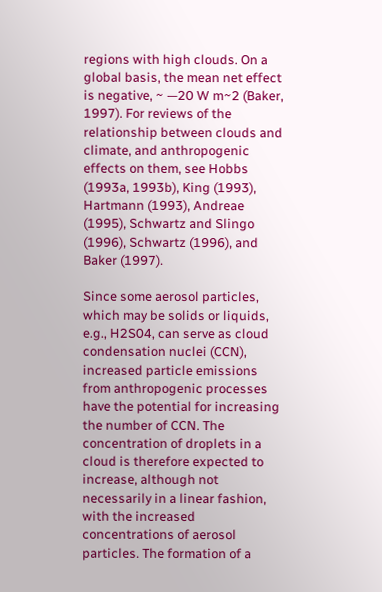regions with high clouds. On a global basis, the mean net effect is negative, ~ —20 W m~2 (Baker, 1997). For reviews of the relationship between clouds and climate, and anthropogenic effects on them, see Hobbs (1993a, 1993b), King (1993), Hartmann (1993), Andreae (1995), Schwartz and Slingo (1996), Schwartz (1996), and Baker (1997).

Since some aerosol particles, which may be solids or liquids, e.g., H2S04, can serve as cloud condensation nuclei (CCN), increased particle emissions from anthropogenic processes have the potential for increasing the number of CCN. The concentration of droplets in a cloud is therefore expected to increase, although not necessarily in a linear fashion, with the increased concentrations of aerosol particles. The formation of a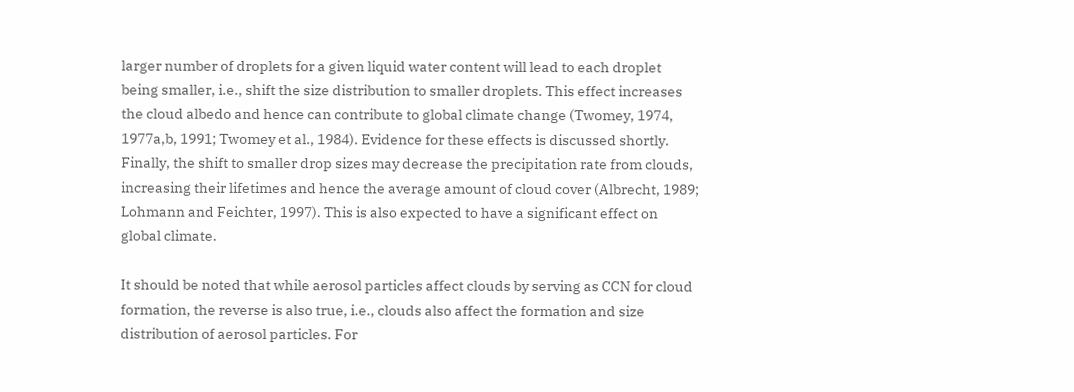larger number of droplets for a given liquid water content will lead to each droplet being smaller, i.e., shift the size distribution to smaller droplets. This effect increases the cloud albedo and hence can contribute to global climate change (Twomey, 1974, 1977a,b, 1991; Twomey et al., 1984). Evidence for these effects is discussed shortly. Finally, the shift to smaller drop sizes may decrease the precipitation rate from clouds, increasing their lifetimes and hence the average amount of cloud cover (Albrecht, 1989; Lohmann and Feichter, 1997). This is also expected to have a significant effect on global climate.

It should be noted that while aerosol particles affect clouds by serving as CCN for cloud formation, the reverse is also true, i.e., clouds also affect the formation and size distribution of aerosol particles. For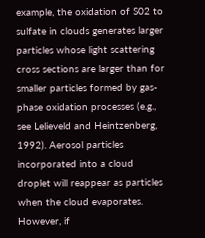example, the oxidation of S02 to sulfate in clouds generates larger particles whose light scattering cross sections are larger than for smaller particles formed by gas-phase oxidation processes (e.g., see Lelieveld and Heintzenberg, 1992). Aerosol particles incorporated into a cloud droplet will reappear as particles when the cloud evaporates. However, if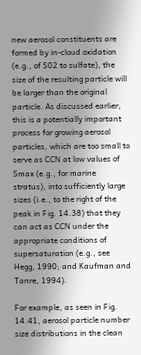new aerosol constituents are formed by in-cloud oxidation (e.g., of S02 to sulfate), the size of the resulting particle will be larger than the original particle. As discussed earlier, this is a potentially important process for growing aerosol particles, which are too small to serve as CCN at low values of Smax (e.g., for marine stratus), into sufficiently large sizes (i.e., to the right of the peak in Fig. 14.38) that they can act as CCN under the appropriate conditions of supersaturation (e.g., see Hegg, 1990; and Kaufman and Tanre, 1994).

For example, as seen in Fig. 14.41, aerosol particle number size distributions in the clean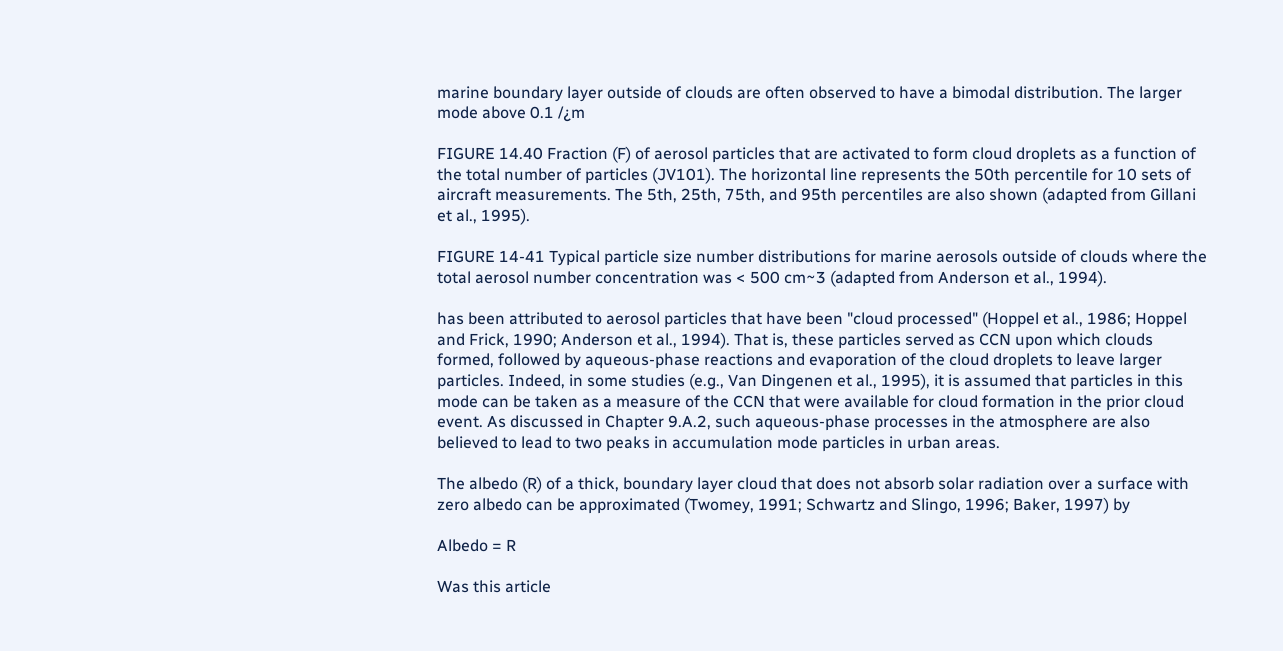marine boundary layer outside of clouds are often observed to have a bimodal distribution. The larger mode above 0.1 /¿m

FIGURE 14.40 Fraction (F) of aerosol particles that are activated to form cloud droplets as a function of the total number of particles (JV101). The horizontal line represents the 50th percentile for 10 sets of aircraft measurements. The 5th, 25th, 75th, and 95th percentiles are also shown (adapted from Gillani et al., 1995).

FIGURE 14-41 Typical particle size number distributions for marine aerosols outside of clouds where the total aerosol number concentration was < 500 cm~3 (adapted from Anderson et al., 1994).

has been attributed to aerosol particles that have been "cloud processed" (Hoppel et al., 1986; Hoppel and Frick, 1990; Anderson et al., 1994). That is, these particles served as CCN upon which clouds formed, followed by aqueous-phase reactions and evaporation of the cloud droplets to leave larger particles. Indeed, in some studies (e.g., Van Dingenen et al., 1995), it is assumed that particles in this mode can be taken as a measure of the CCN that were available for cloud formation in the prior cloud event. As discussed in Chapter 9.A.2, such aqueous-phase processes in the atmosphere are also believed to lead to two peaks in accumulation mode particles in urban areas.

The albedo (R) of a thick, boundary layer cloud that does not absorb solar radiation over a surface with zero albedo can be approximated (Twomey, 1991; Schwartz and Slingo, 1996; Baker, 1997) by

Albedo = R

Was this article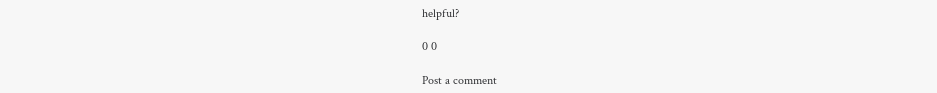helpful?

0 0

Post a comment